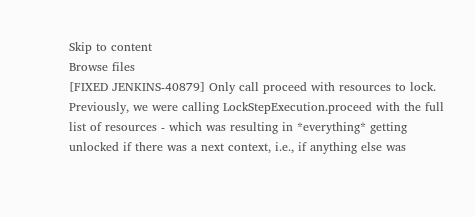Skip to content
Browse files
[FIXED JENKINS-40879] Only call proceed with resources to lock.
Previously, we were calling LockStepExecution.proceed with the full
list of resources - which was resulting in *everything* getting
unlocked if there was a next context, i.e., if anything else was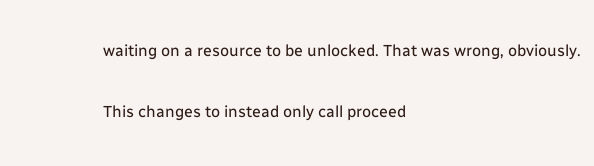waiting on a resource to be unlocked. That was wrong, obviously.

This changes to instead only call proceed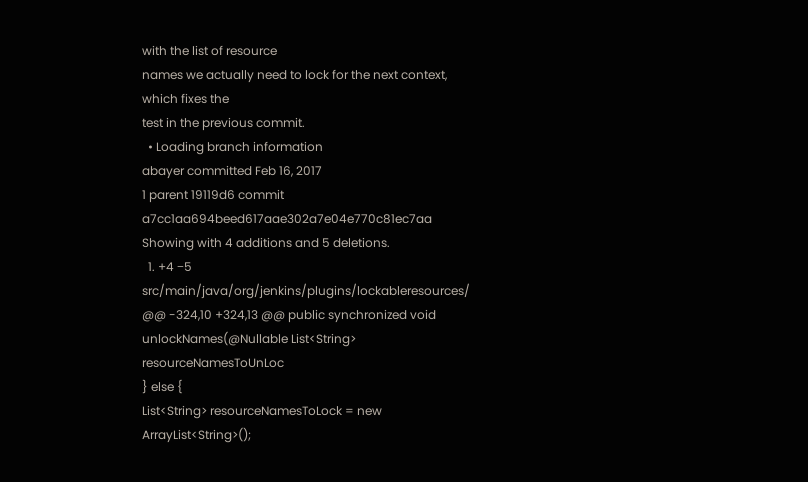with the list of resource
names we actually need to lock for the next context, which fixes the
test in the previous commit.
  • Loading branch information
abayer committed Feb 16, 2017
1 parent 19119d6 commit a7cc1aa694beed617aae302a7e04e770c81ec7aa
Showing with 4 additions and 5 deletions.
  1. +4 −5 src/main/java/org/jenkins/plugins/lockableresources/
@@ -324,10 +324,13 @@ public synchronized void unlockNames(@Nullable List<String> resourceNamesToUnLoc
} else {
List<String> resourceNamesToLock = new ArrayList<String>();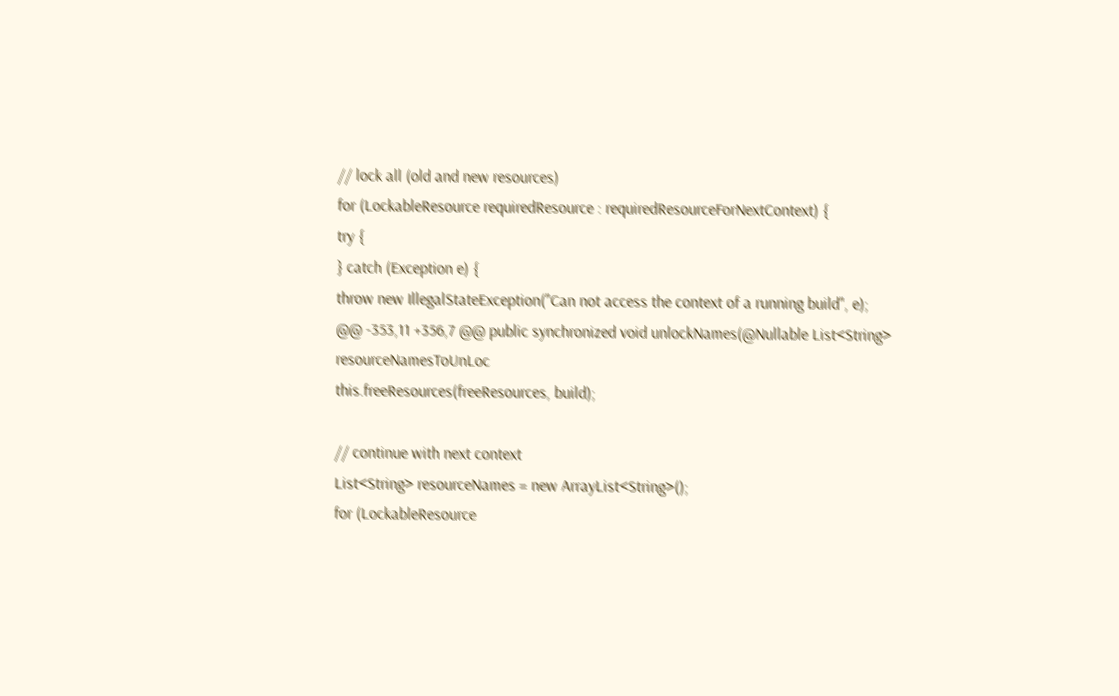// lock all (old and new resources)
for (LockableResource requiredResource : requiredResourceForNextContext) {
try {
} catch (Exception e) {
throw new IllegalStateException("Can not access the context of a running build", e);
@@ -353,11 +356,7 @@ public synchronized void unlockNames(@Nullable List<String> resourceNamesToUnLoc
this.freeResources(freeResources, build);

// continue with next context
List<String> resourceNames = new ArrayList<String>();
for (LockableResource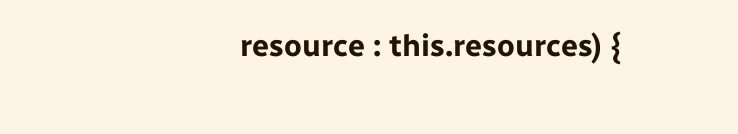resource : this.resources) {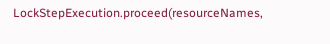LockStepExecution.proceed(resourceNames,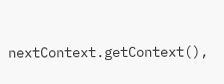nextContext.getContext(),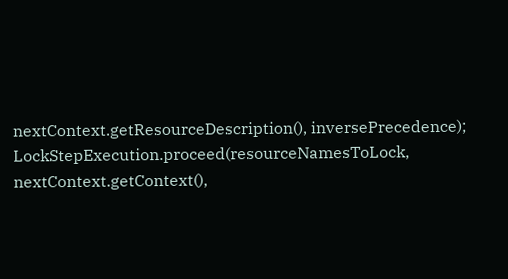nextContext.getResourceDescription(), inversePrecedence);
LockStepExecution.proceed(resourceNamesToLock, nextContext.getContext(),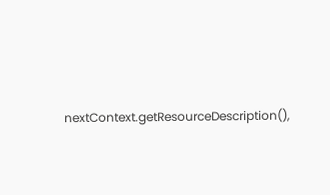nextContext.getResourceDescription(),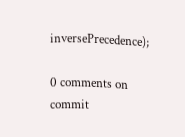inversePrecedence);

0 comments on commit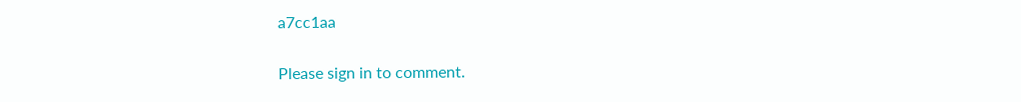a7cc1aa

Please sign in to comment.